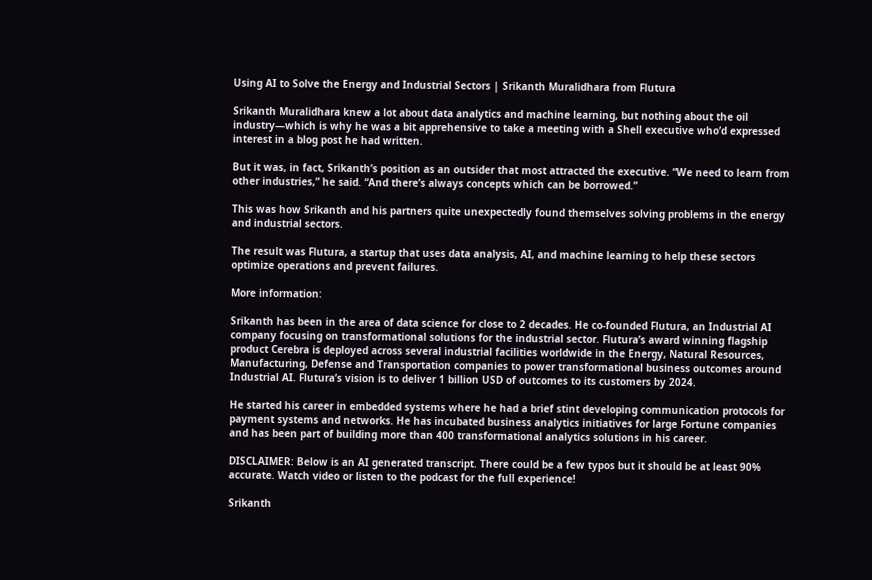Using AI to Solve the Energy and Industrial Sectors | Srikanth Muralidhara from Flutura

Srikanth Muralidhara knew a lot about data analytics and machine learning, but nothing about the oil industry—which is why he was a bit apprehensive to take a meeting with a Shell executive who’d expressed interest in a blog post he had written.

But it was, in fact, Srikanth’s position as an outsider that most attracted the executive. “We need to learn from other industries,” he said. “And there’s always concepts which can be borrowed.”

This was how Srikanth and his partners quite unexpectedly found themselves solving problems in the energy and industrial sectors.

The result was Flutura, a startup that uses data analysis, AI, and machine learning to help these sectors optimize operations and prevent failures.

More information:

Srikanth has been in the area of data science for close to 2 decades. He co-founded Flutura, an Industrial AI company focusing on transformational solutions for the industrial sector. Flutura’s award winning flagship product Cerebra is deployed across several industrial facilities worldwide in the Energy, Natural Resources, Manufacturing, Defense and Transportation companies to power transformational business outcomes around Industrial AI. Flutura’s vision is to deliver 1 billion USD of outcomes to its customers by 2024.

He started his career in embedded systems where he had a brief stint developing communication protocols for payment systems and networks. He has incubated business analytics initiatives for large Fortune companies and has been part of building more than 400 transformational analytics solutions in his career.

DISCLAIMER: Below is an AI generated transcript. There could be a few typos but it should be at least 90% accurate. Watch video or listen to the podcast for the full experience!

Srikanth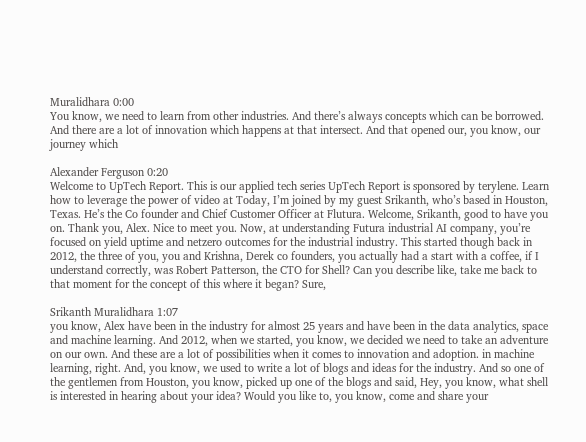Muralidhara 0:00
You know, we need to learn from other industries. And there’s always concepts which can be borrowed. And there are a lot of innovation which happens at that intersect. And that opened our, you know, our journey which

Alexander Ferguson 0:20
Welcome to UpTech Report. This is our applied tech series UpTech Report is sponsored by terylene. Learn how to leverage the power of video at Today, I’m joined by my guest Srikanth, who’s based in Houston, Texas. He’s the Co founder and Chief Customer Officer at Flutura. Welcome, Srikanth, good to have you on. Thank you, Alex. Nice to meet you. Now, at understanding Futura industrial AI company, you’re focused on yield uptime and netzero outcomes for the industrial industry. This started though back in 2012, the three of you, you and Krishna, Derek co founders, you actually had a start with a coffee, if I understand correctly, was Robert Patterson, the CTO for Shell? Can you describe like, take me back to that moment for the concept of this where it began? Sure,

Srikanth Muralidhara 1:07
you know, Alex have been in the industry for almost 25 years and have been in the data analytics, space and machine learning. And 2012, when we started, you know, we decided we need to take an adventure on our own. And these are a lot of possibilities when it comes to innovation and adoption. in machine learning, right. And, you know, we used to write a lot of blogs and ideas for the industry. And so one of the gentlemen from Houston, you know, picked up one of the blogs and said, Hey, you know, what shell is interested in hearing about your idea? Would you like to, you know, come and share your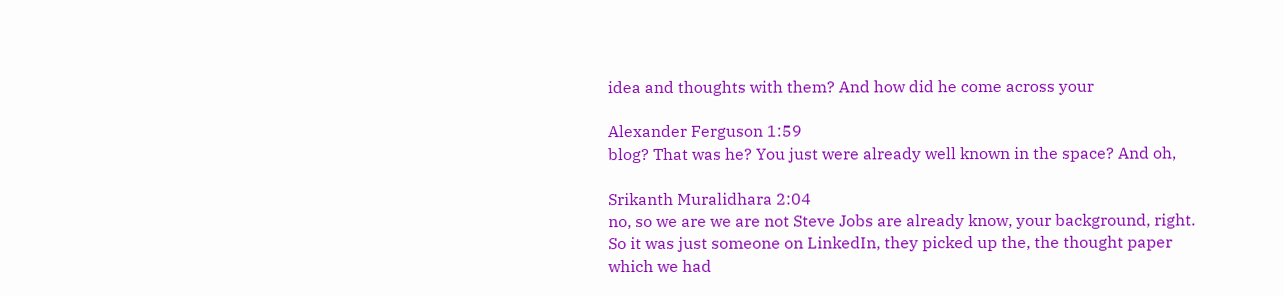idea and thoughts with them? And how did he come across your

Alexander Ferguson 1:59
blog? That was he? You just were already well known in the space? And oh,

Srikanth Muralidhara 2:04
no, so we are we are not Steve Jobs are already know, your background, right. So it was just someone on LinkedIn, they picked up the, the thought paper which we had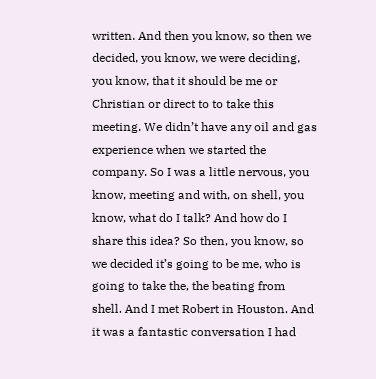written. And then you know, so then we decided, you know, we were deciding, you know, that it should be me or Christian or direct to to take this meeting. We didn’t have any oil and gas experience when we started the company. So I was a little nervous, you know, meeting and with, on shell, you know, what do I talk? And how do I share this idea? So then, you know, so we decided it’s going to be me, who is going to take the, the beating from shell. And I met Robert in Houston. And it was a fantastic conversation I had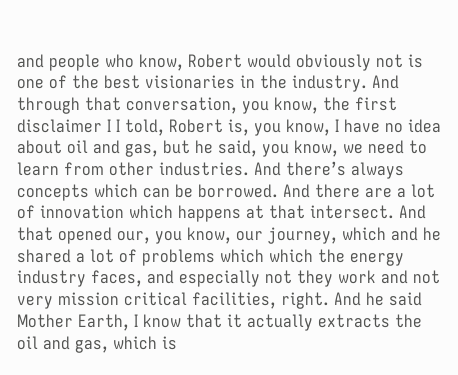and people who know, Robert would obviously not is one of the best visionaries in the industry. And through that conversation, you know, the first disclaimer I I told, Robert is, you know, I have no idea about oil and gas, but he said, you know, we need to learn from other industries. And there’s always concepts which can be borrowed. And there are a lot of innovation which happens at that intersect. And that opened our, you know, our journey, which and he shared a lot of problems which which the energy industry faces, and especially not they work and not very mission critical facilities, right. And he said Mother Earth, I know that it actually extracts the oil and gas, which is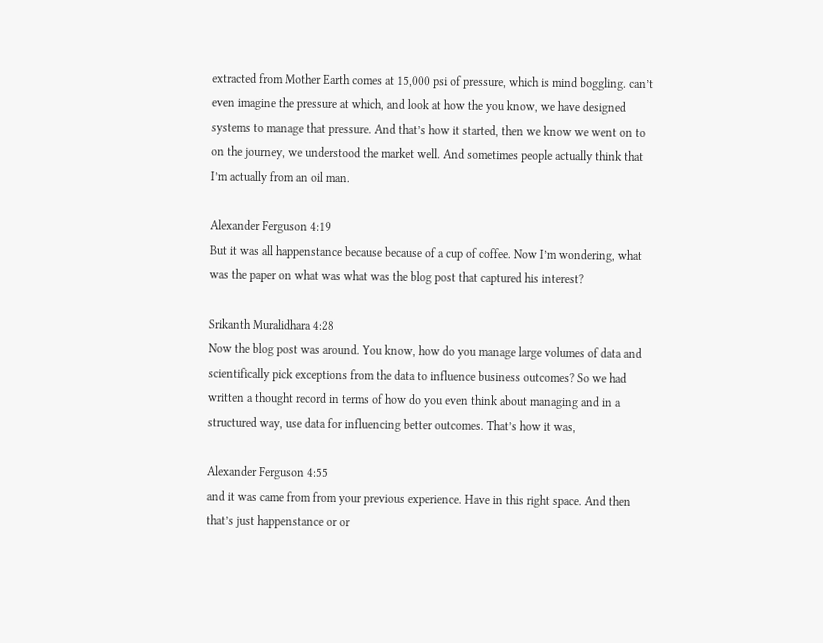extracted from Mother Earth comes at 15,000 psi of pressure, which is mind boggling. can’t even imagine the pressure at which, and look at how the you know, we have designed systems to manage that pressure. And that’s how it started, then we know we went on to on the journey, we understood the market well. And sometimes people actually think that I’m actually from an oil man.

Alexander Ferguson 4:19
But it was all happenstance because because of a cup of coffee. Now I’m wondering, what was the paper on what was what was the blog post that captured his interest?

Srikanth Muralidhara 4:28
Now the blog post was around. You know, how do you manage large volumes of data and scientifically pick exceptions from the data to influence business outcomes? So we had written a thought record in terms of how do you even think about managing and in a structured way, use data for influencing better outcomes. That’s how it was,

Alexander Ferguson 4:55
and it was came from from your previous experience. Have in this right space. And then that’s just happenstance or or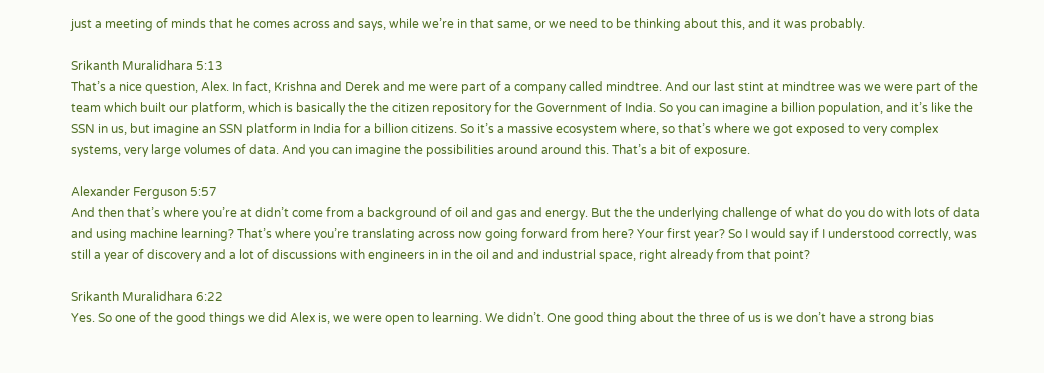just a meeting of minds that he comes across and says, while we’re in that same, or we need to be thinking about this, and it was probably.

Srikanth Muralidhara 5:13
That’s a nice question, Alex. In fact, Krishna and Derek and me were part of a company called mindtree. And our last stint at mindtree was we were part of the team which built our platform, which is basically the the citizen repository for the Government of India. So you can imagine a billion population, and it’s like the SSN in us, but imagine an SSN platform in India for a billion citizens. So it’s a massive ecosystem where, so that’s where we got exposed to very complex systems, very large volumes of data. And you can imagine the possibilities around around this. That’s a bit of exposure.

Alexander Ferguson 5:57
And then that’s where you’re at didn’t come from a background of oil and gas and energy. But the the underlying challenge of what do you do with lots of data and using machine learning? That’s where you’re translating across now going forward from here? Your first year? So I would say if I understood correctly, was still a year of discovery and a lot of discussions with engineers in in the oil and and industrial space, right already from that point?

Srikanth Muralidhara 6:22
Yes. So one of the good things we did Alex is, we were open to learning. We didn’t. One good thing about the three of us is we don’t have a strong bias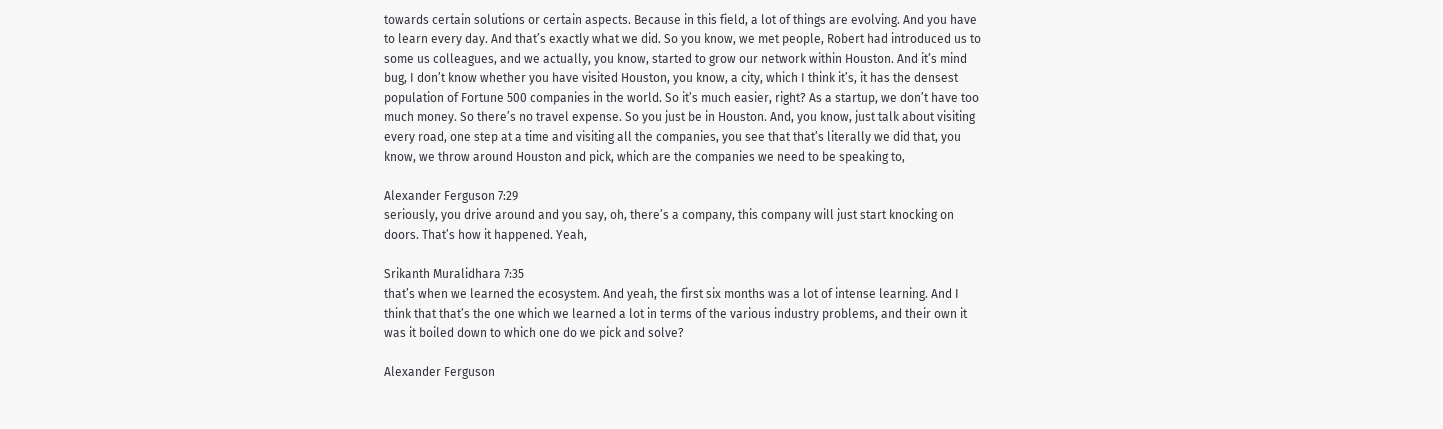towards certain solutions or certain aspects. Because in this field, a lot of things are evolving. And you have to learn every day. And that’s exactly what we did. So you know, we met people, Robert had introduced us to some us colleagues, and we actually, you know, started to grow our network within Houston. And it’s mind bug, I don’t know whether you have visited Houston, you know, a city, which I think it’s, it has the densest population of Fortune 500 companies in the world. So it’s much easier, right? As a startup, we don’t have too much money. So there’s no travel expense. So you just be in Houston. And, you know, just talk about visiting every road, one step at a time and visiting all the companies, you see that that’s literally we did that, you know, we throw around Houston and pick, which are the companies we need to be speaking to,

Alexander Ferguson 7:29
seriously, you drive around and you say, oh, there’s a company, this company will just start knocking on doors. That’s how it happened. Yeah,

Srikanth Muralidhara 7:35
that’s when we learned the ecosystem. And yeah, the first six months was a lot of intense learning. And I think that that’s the one which we learned a lot in terms of the various industry problems, and their own it was it boiled down to which one do we pick and solve?

Alexander Ferguson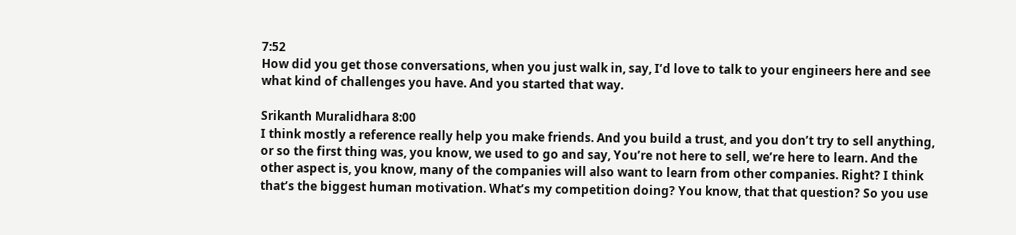7:52
How did you get those conversations, when you just walk in, say, I’d love to talk to your engineers here and see what kind of challenges you have. And you started that way.

Srikanth Muralidhara 8:00
I think mostly a reference really help you make friends. And you build a trust, and you don’t try to sell anything, or so the first thing was, you know, we used to go and say, You’re not here to sell, we’re here to learn. And the other aspect is, you know, many of the companies will also want to learn from other companies. Right? I think that’s the biggest human motivation. What’s my competition doing? You know, that that question? So you use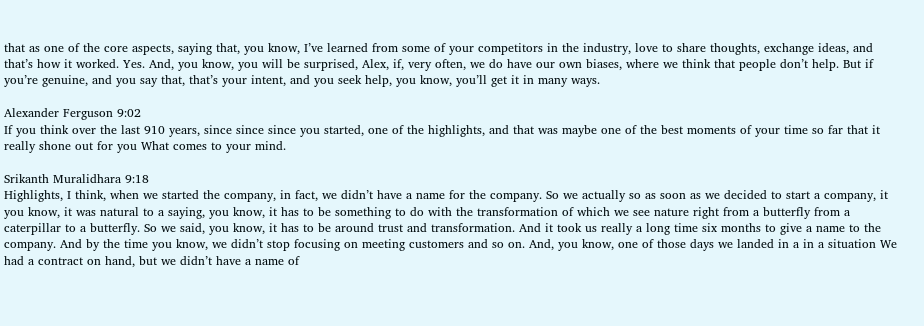that as one of the core aspects, saying that, you know, I’ve learned from some of your competitors in the industry, love to share thoughts, exchange ideas, and that’s how it worked. Yes. And, you know, you will be surprised, Alex, if, very often, we do have our own biases, where we think that people don’t help. But if you’re genuine, and you say that, that’s your intent, and you seek help, you know, you’ll get it in many ways.

Alexander Ferguson 9:02
If you think over the last 910 years, since since since you started, one of the highlights, and that was maybe one of the best moments of your time so far that it really shone out for you What comes to your mind.

Srikanth Muralidhara 9:18
Highlights, I think, when we started the company, in fact, we didn’t have a name for the company. So we actually so as soon as we decided to start a company, it you know, it was natural to a saying, you know, it has to be something to do with the transformation of which we see nature right from a butterfly from a caterpillar to a butterfly. So we said, you know, it has to be around trust and transformation. And it took us really a long time six months to give a name to the company. And by the time you know, we didn’t stop focusing on meeting customers and so on. And, you know, one of those days we landed in a in a situation We had a contract on hand, but we didn’t have a name of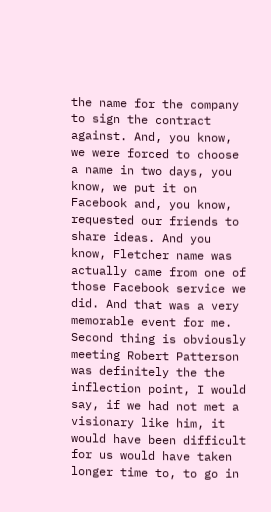the name for the company to sign the contract against. And, you know, we were forced to choose a name in two days, you know, we put it on Facebook and, you know, requested our friends to share ideas. And you know, Fletcher name was actually came from one of those Facebook service we did. And that was a very memorable event for me. Second thing is obviously meeting Robert Patterson was definitely the the inflection point, I would say, if we had not met a visionary like him, it would have been difficult for us would have taken longer time to, to go in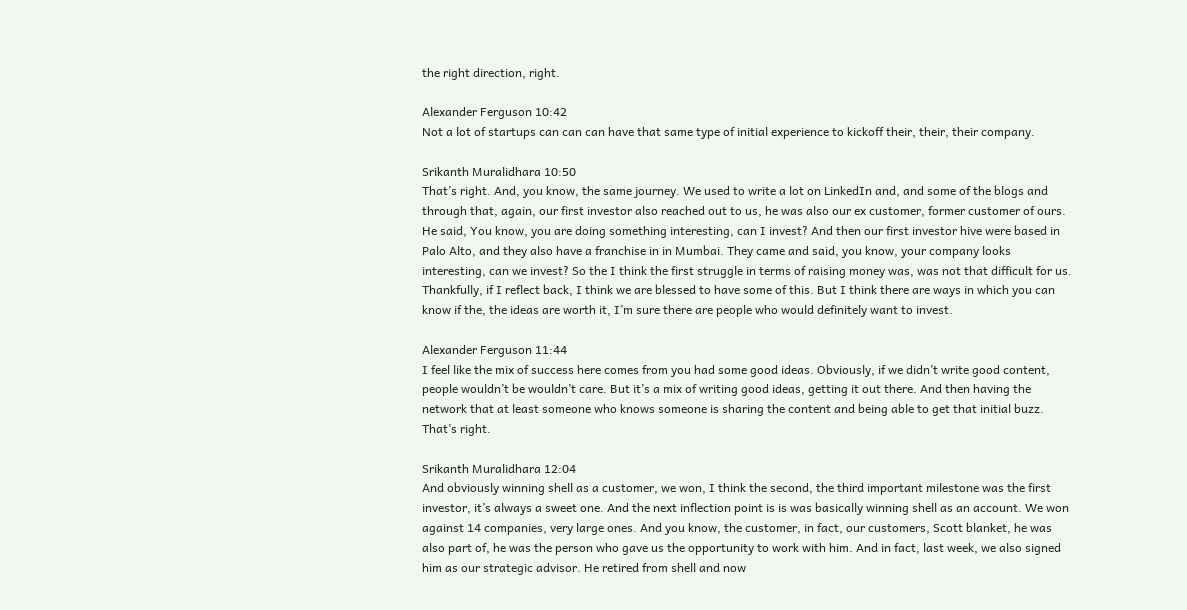the right direction, right.

Alexander Ferguson 10:42
Not a lot of startups can can can have that same type of initial experience to kickoff their, their, their company.

Srikanth Muralidhara 10:50
That’s right. And, you know, the same journey. We used to write a lot on LinkedIn and, and some of the blogs and through that, again, our first investor also reached out to us, he was also our ex customer, former customer of ours. He said, You know, you are doing something interesting, can I invest? And then our first investor hive were based in Palo Alto, and they also have a franchise in in Mumbai. They came and said, you know, your company looks interesting, can we invest? So the I think the first struggle in terms of raising money was, was not that difficult for us. Thankfully, if I reflect back, I think we are blessed to have some of this. But I think there are ways in which you can know if the, the ideas are worth it, I’m sure there are people who would definitely want to invest.

Alexander Ferguson 11:44
I feel like the mix of success here comes from you had some good ideas. Obviously, if we didn’t write good content, people wouldn’t be wouldn’t care. But it’s a mix of writing good ideas, getting it out there. And then having the network that at least someone who knows someone is sharing the content and being able to get that initial buzz. That’s right.

Srikanth Muralidhara 12:04
And obviously winning shell as a customer, we won, I think the second, the third important milestone was the first investor, it’s always a sweet one. And the next inflection point is is was basically winning shell as an account. We won against 14 companies, very large ones. And you know, the customer, in fact, our customers, Scott blanket, he was also part of, he was the person who gave us the opportunity to work with him. And in fact, last week, we also signed him as our strategic advisor. He retired from shell and now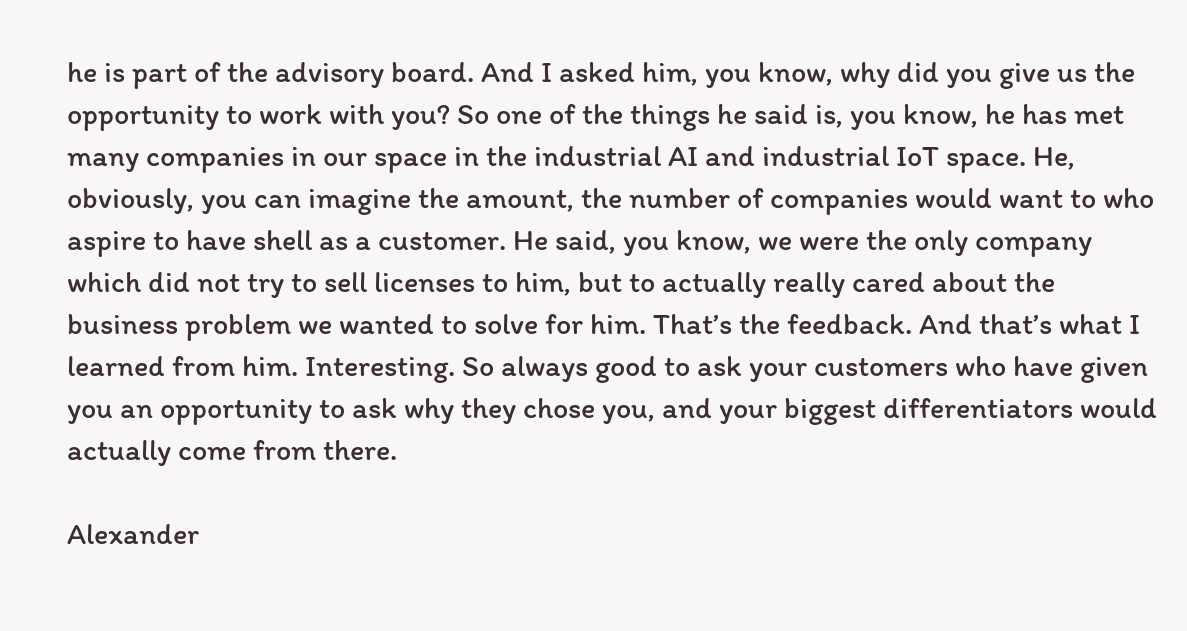he is part of the advisory board. And I asked him, you know, why did you give us the opportunity to work with you? So one of the things he said is, you know, he has met many companies in our space in the industrial AI and industrial IoT space. He, obviously, you can imagine the amount, the number of companies would want to who aspire to have shell as a customer. He said, you know, we were the only company which did not try to sell licenses to him, but to actually really cared about the business problem we wanted to solve for him. That’s the feedback. And that’s what I learned from him. Interesting. So always good to ask your customers who have given you an opportunity to ask why they chose you, and your biggest differentiators would actually come from there.

Alexander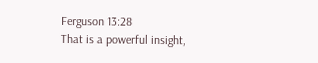Ferguson 13:28
That is a powerful insight,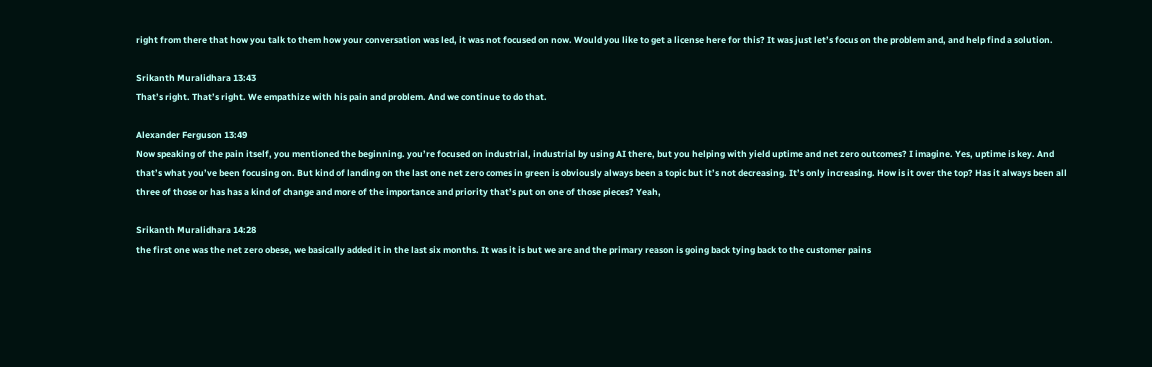right from there that how you talk to them how your conversation was led, it was not focused on now. Would you like to get a license here for this? It was just let’s focus on the problem and, and help find a solution.

Srikanth Muralidhara 13:43
That’s right. That’s right. We empathize with his pain and problem. And we continue to do that.

Alexander Ferguson 13:49
Now speaking of the pain itself, you mentioned the beginning. you’re focused on industrial, industrial by using AI there, but you helping with yield uptime and net zero outcomes? I imagine. Yes, uptime is key. And that’s what you’ve been focusing on. But kind of landing on the last one net zero comes in green is obviously always been a topic but it’s not decreasing. It’s only increasing. How is it over the top? Has it always been all three of those or has has a kind of change and more of the importance and priority that’s put on one of those pieces? Yeah,

Srikanth Muralidhara 14:28
the first one was the net zero obese, we basically added it in the last six months. It was it is but we are and the primary reason is going back tying back to the customer pains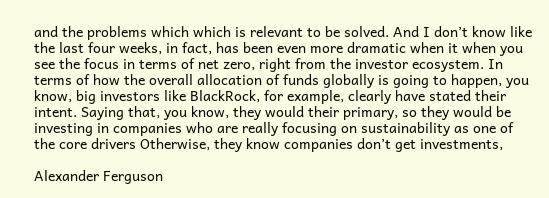and the problems which which is relevant to be solved. And I don’t know like the last four weeks, in fact, has been even more dramatic when it when you see the focus in terms of net zero, right from the investor ecosystem. In terms of how the overall allocation of funds globally is going to happen, you know, big investors like BlackRock, for example, clearly have stated their intent. Saying that, you know, they would their primary, so they would be investing in companies who are really focusing on sustainability as one of the core drivers Otherwise, they know companies don’t get investments,

Alexander Ferguson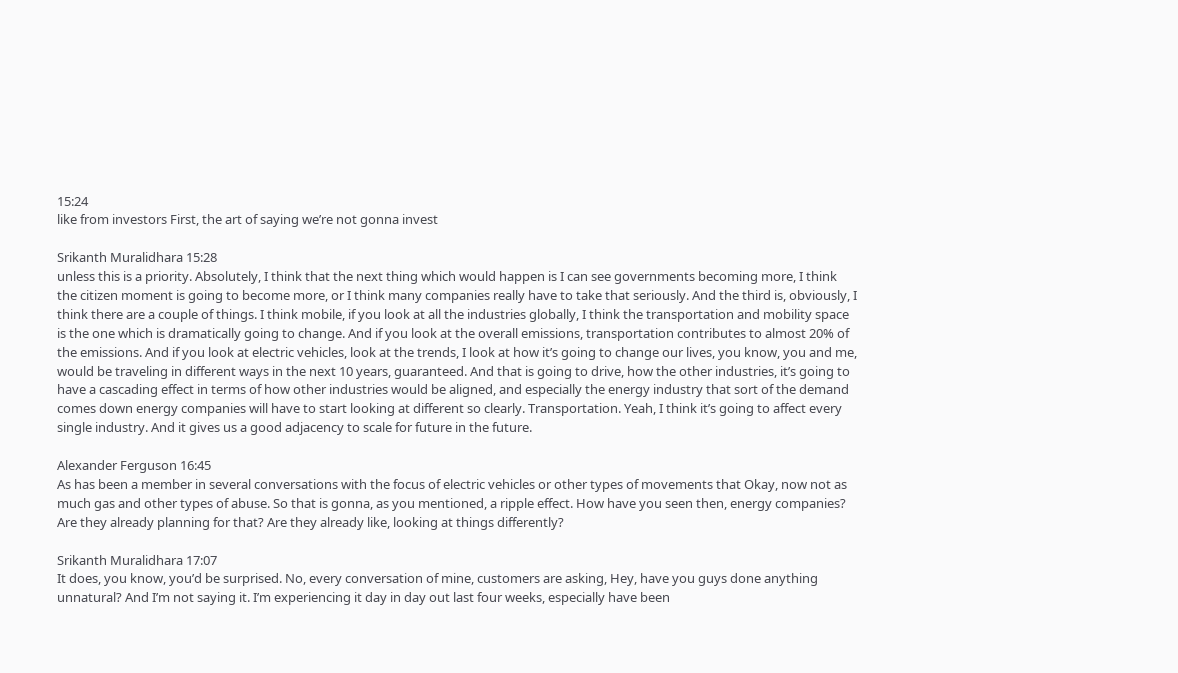15:24
like from investors First, the art of saying we’re not gonna invest

Srikanth Muralidhara 15:28
unless this is a priority. Absolutely, I think that the next thing which would happen is I can see governments becoming more, I think the citizen moment is going to become more, or I think many companies really have to take that seriously. And the third is, obviously, I think there are a couple of things. I think mobile, if you look at all the industries globally, I think the transportation and mobility space is the one which is dramatically going to change. And if you look at the overall emissions, transportation contributes to almost 20% of the emissions. And if you look at electric vehicles, look at the trends, I look at how it’s going to change our lives, you know, you and me, would be traveling in different ways in the next 10 years, guaranteed. And that is going to drive, how the other industries, it’s going to have a cascading effect in terms of how other industries would be aligned, and especially the energy industry that sort of the demand comes down energy companies will have to start looking at different so clearly. Transportation. Yeah, I think it’s going to affect every single industry. And it gives us a good adjacency to scale for future in the future.

Alexander Ferguson 16:45
As has been a member in several conversations with the focus of electric vehicles or other types of movements that Okay, now not as much gas and other types of abuse. So that is gonna, as you mentioned, a ripple effect. How have you seen then, energy companies? Are they already planning for that? Are they already like, looking at things differently?

Srikanth Muralidhara 17:07
It does, you know, you’d be surprised. No, every conversation of mine, customers are asking, Hey, have you guys done anything unnatural? And I’m not saying it. I’m experiencing it day in day out last four weeks, especially have been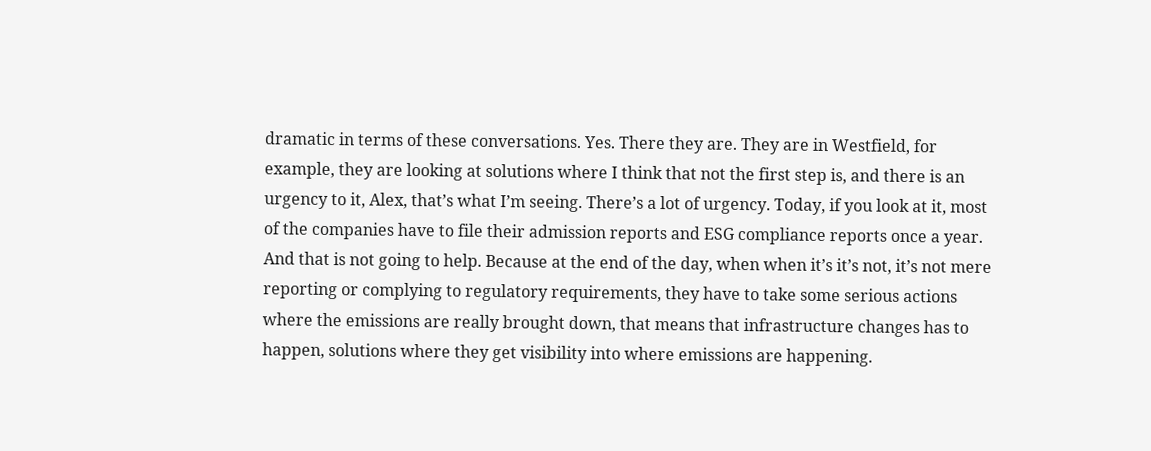dramatic in terms of these conversations. Yes. There they are. They are in Westfield, for example, they are looking at solutions where I think that not the first step is, and there is an urgency to it, Alex, that’s what I’m seeing. There’s a lot of urgency. Today, if you look at it, most of the companies have to file their admission reports and ESG compliance reports once a year. And that is not going to help. Because at the end of the day, when when it’s it’s not, it’s not mere reporting or complying to regulatory requirements, they have to take some serious actions where the emissions are really brought down, that means that infrastructure changes has to happen, solutions where they get visibility into where emissions are happening.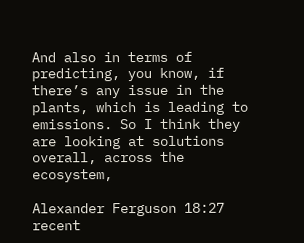And also in terms of predicting, you know, if there’s any issue in the plants, which is leading to emissions. So I think they are looking at solutions overall, across the ecosystem,

Alexander Ferguson 18:27
recent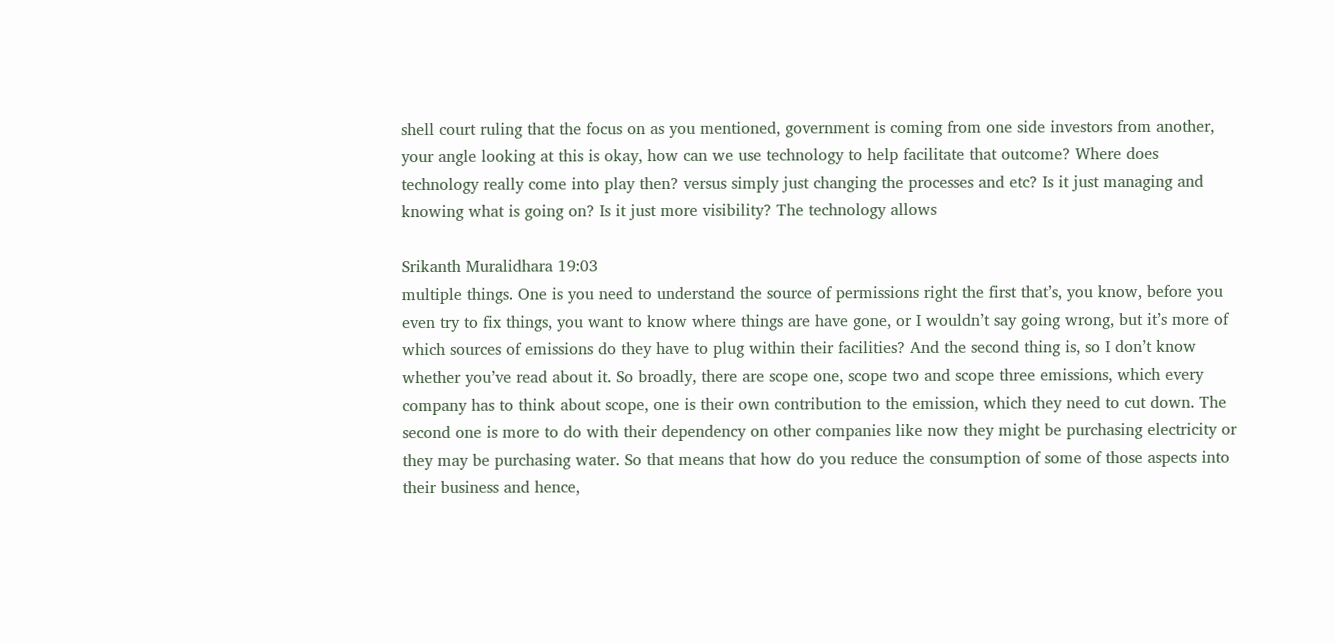shell court ruling that the focus on as you mentioned, government is coming from one side investors from another, your angle looking at this is okay, how can we use technology to help facilitate that outcome? Where does technology really come into play then? versus simply just changing the processes and etc? Is it just managing and knowing what is going on? Is it just more visibility? The technology allows

Srikanth Muralidhara 19:03
multiple things. One is you need to understand the source of permissions right the first that’s, you know, before you even try to fix things, you want to know where things are have gone, or I wouldn’t say going wrong, but it’s more of which sources of emissions do they have to plug within their facilities? And the second thing is, so I don’t know whether you’ve read about it. So broadly, there are scope one, scope two and scope three emissions, which every company has to think about scope, one is their own contribution to the emission, which they need to cut down. The second one is more to do with their dependency on other companies like now they might be purchasing electricity or they may be purchasing water. So that means that how do you reduce the consumption of some of those aspects into their business and hence,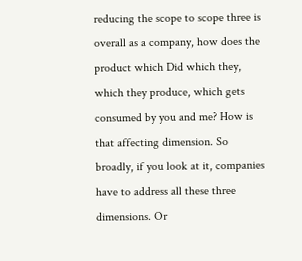reducing the scope to scope three is overall as a company, how does the product which Did which they, which they produce, which gets consumed by you and me? How is that affecting dimension. So broadly, if you look at it, companies have to address all these three dimensions. Or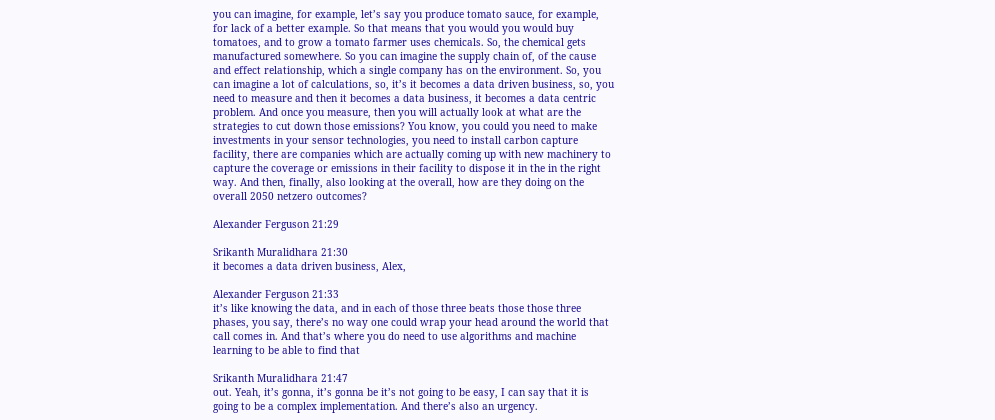you can imagine, for example, let’s say you produce tomato sauce, for example, for lack of a better example. So that means that you would you would buy tomatoes, and to grow a tomato farmer uses chemicals. So, the chemical gets manufactured somewhere. So you can imagine the supply chain of, of the cause and effect relationship, which a single company has on the environment. So, you can imagine a lot of calculations, so, it’s it becomes a data driven business, so, you need to measure and then it becomes a data business, it becomes a data centric problem. And once you measure, then you will actually look at what are the strategies to cut down those emissions? You know, you could you need to make investments in your sensor technologies, you need to install carbon capture facility, there are companies which are actually coming up with new machinery to capture the coverage or emissions in their facility to dispose it in the in the right way. And then, finally, also looking at the overall, how are they doing on the overall 2050 netzero outcomes?

Alexander Ferguson 21:29

Srikanth Muralidhara 21:30
it becomes a data driven business, Alex,

Alexander Ferguson 21:33
it’s like knowing the data, and in each of those three beats those those three phases, you say, there’s no way one could wrap your head around the world that call comes in. And that’s where you do need to use algorithms and machine learning to be able to find that

Srikanth Muralidhara 21:47
out. Yeah, it’s gonna, it’s gonna be it’s not going to be easy, I can say that it is going to be a complex implementation. And there’s also an urgency.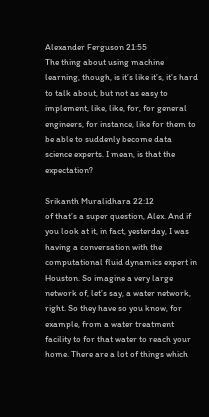Alexander Ferguson 21:55
The thing about using machine learning, though, is it’s like it’s, it’s hard to talk about, but not as easy to implement, like, like, for, for general engineers, for instance, like for them to be able to suddenly become data science experts. I mean, is that the expectation?

Srikanth Muralidhara 22:12
of that’s a super question, Alex. And if you look at it, in fact, yesterday, I was having a conversation with the computational fluid dynamics expert in Houston. So imagine a very large network of, let’s say, a water network, right. So they have so you know, for example, from a water treatment facility to for that water to reach your home. There are a lot of things which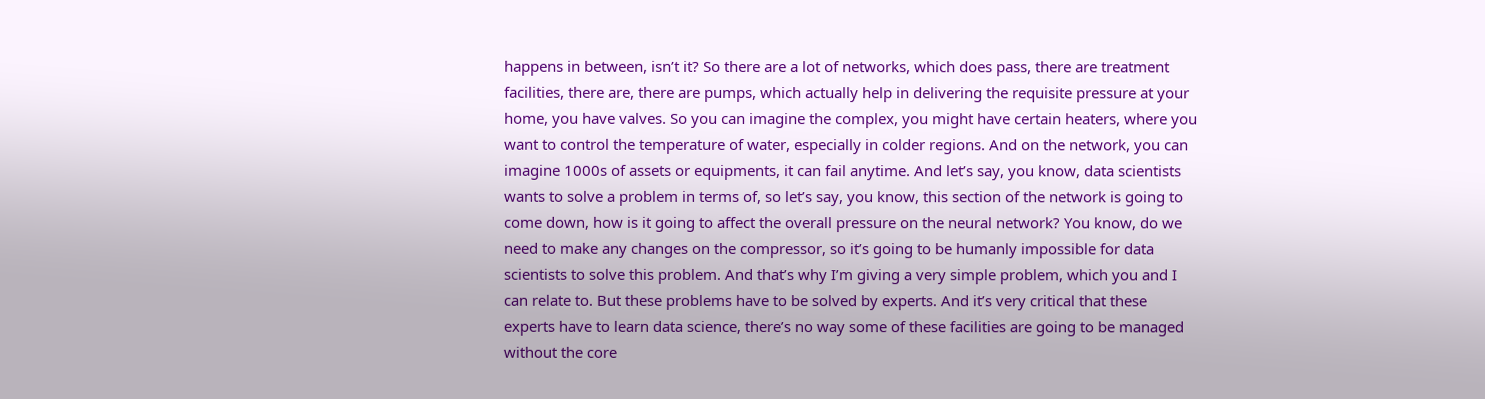happens in between, isn’t it? So there are a lot of networks, which does pass, there are treatment facilities, there are, there are pumps, which actually help in delivering the requisite pressure at your home, you have valves. So you can imagine the complex, you might have certain heaters, where you want to control the temperature of water, especially in colder regions. And on the network, you can imagine 1000s of assets or equipments, it can fail anytime. And let’s say, you know, data scientists wants to solve a problem in terms of, so let’s say, you know, this section of the network is going to come down, how is it going to affect the overall pressure on the neural network? You know, do we need to make any changes on the compressor, so it’s going to be humanly impossible for data scientists to solve this problem. And that’s why I’m giving a very simple problem, which you and I can relate to. But these problems have to be solved by experts. And it’s very critical that these experts have to learn data science, there’s no way some of these facilities are going to be managed without the core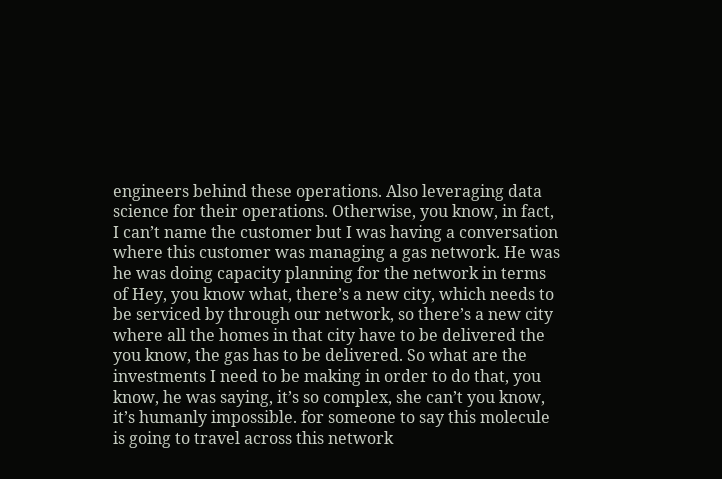engineers behind these operations. Also leveraging data science for their operations. Otherwise, you know, in fact, I can’t name the customer but I was having a conversation where this customer was managing a gas network. He was he was doing capacity planning for the network in terms of Hey, you know what, there’s a new city, which needs to be serviced by through our network, so there’s a new city where all the homes in that city have to be delivered the you know, the gas has to be delivered. So what are the investments I need to be making in order to do that, you know, he was saying, it’s so complex, she can’t you know, it’s humanly impossible. for someone to say this molecule is going to travel across this network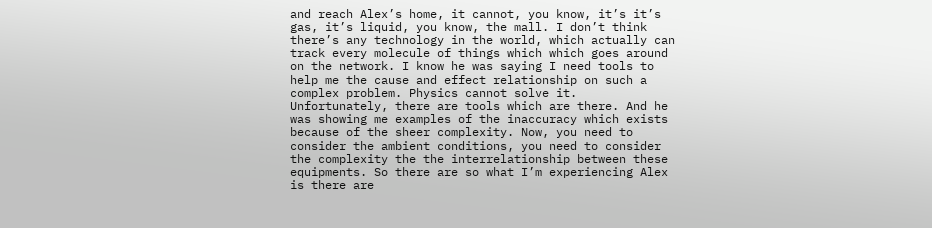and reach Alex’s home, it cannot, you know, it’s it’s gas, it’s liquid, you know, the mall. I don’t think there’s any technology in the world, which actually can track every molecule of things which which goes around on the network. I know he was saying I need tools to help me the cause and effect relationship on such a complex problem. Physics cannot solve it. Unfortunately, there are tools which are there. And he was showing me examples of the inaccuracy which exists because of the sheer complexity. Now, you need to consider the ambient conditions, you need to consider the complexity the the interrelationship between these equipments. So there are so what I’m experiencing Alex is there are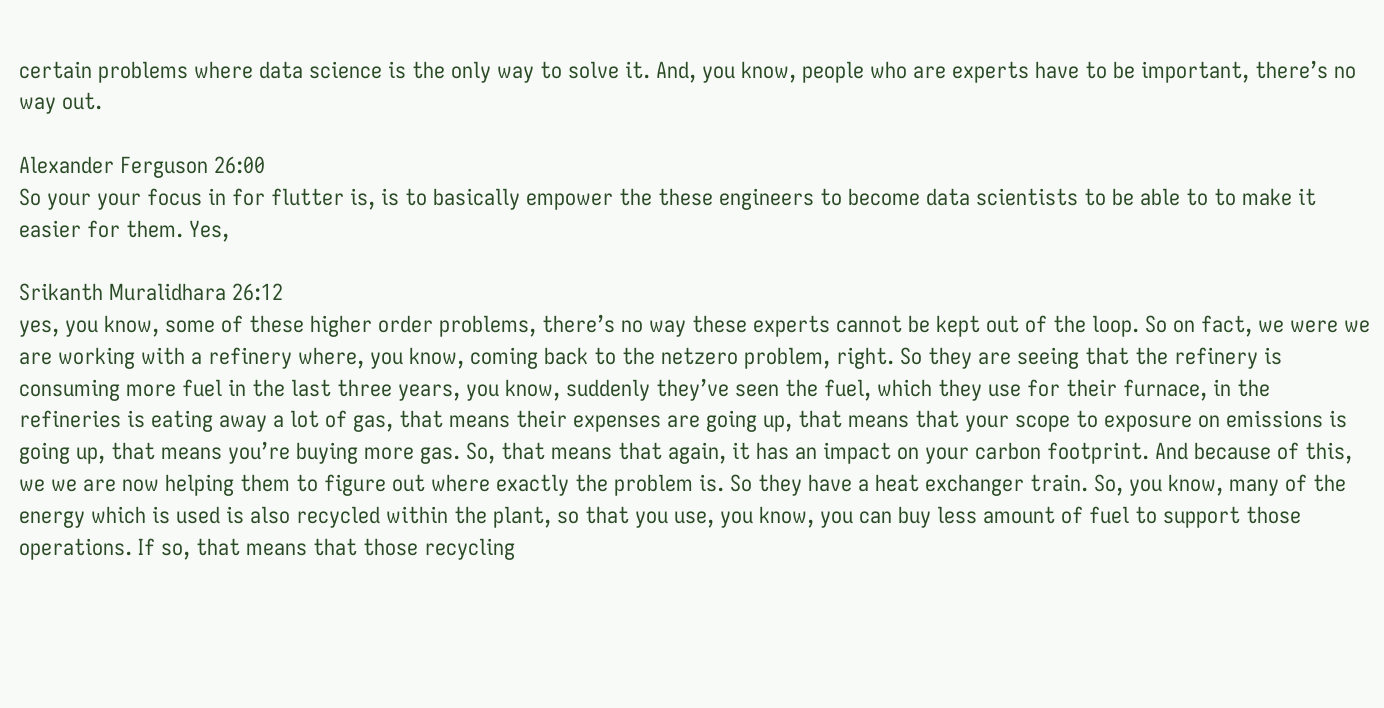certain problems where data science is the only way to solve it. And, you know, people who are experts have to be important, there’s no way out.

Alexander Ferguson 26:00
So your your focus in for flutter is, is to basically empower the these engineers to become data scientists to be able to to make it easier for them. Yes,

Srikanth Muralidhara 26:12
yes, you know, some of these higher order problems, there’s no way these experts cannot be kept out of the loop. So on fact, we were we are working with a refinery where, you know, coming back to the netzero problem, right. So they are seeing that the refinery is consuming more fuel in the last three years, you know, suddenly they’ve seen the fuel, which they use for their furnace, in the refineries is eating away a lot of gas, that means their expenses are going up, that means that your scope to exposure on emissions is going up, that means you’re buying more gas. So, that means that again, it has an impact on your carbon footprint. And because of this, we we are now helping them to figure out where exactly the problem is. So they have a heat exchanger train. So, you know, many of the energy which is used is also recycled within the plant, so that you use, you know, you can buy less amount of fuel to support those operations. If so, that means that those recycling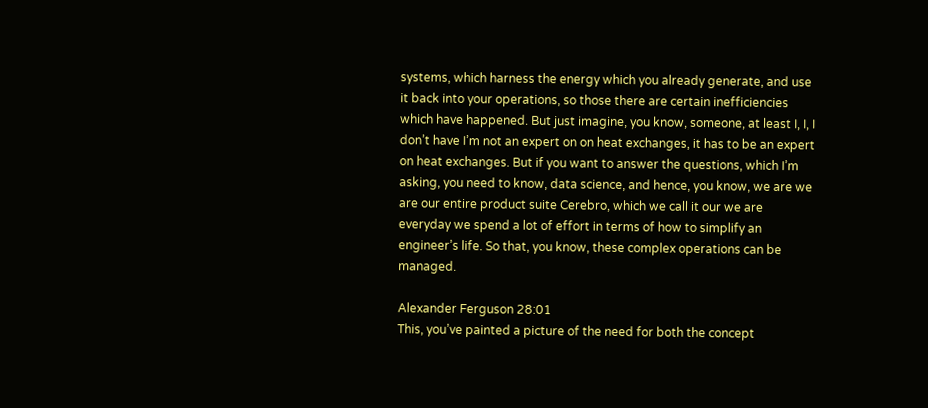systems, which harness the energy which you already generate, and use it back into your operations, so those there are certain inefficiencies which have happened. But just imagine, you know, someone, at least I, I, I don’t have I’m not an expert on on heat exchanges, it has to be an expert on heat exchanges. But if you want to answer the questions, which I’m asking, you need to know, data science, and hence, you know, we are we are our entire product suite Cerebro, which we call it our we are everyday we spend a lot of effort in terms of how to simplify an engineer’s life. So that, you know, these complex operations can be managed.

Alexander Ferguson 28:01
This, you’ve painted a picture of the need for both the concept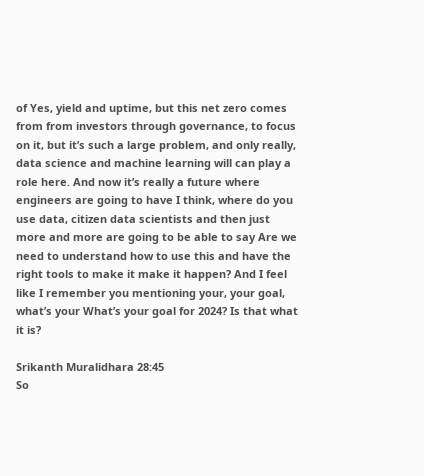of Yes, yield and uptime, but this net zero comes from from investors through governance, to focus on it, but it’s such a large problem, and only really, data science and machine learning will can play a role here. And now it’s really a future where engineers are going to have I think, where do you use data, citizen data scientists and then just more and more are going to be able to say Are we need to understand how to use this and have the right tools to make it make it happen? And I feel like I remember you mentioning your, your goal, what’s your What’s your goal for 2024? Is that what it is?

Srikanth Muralidhara 28:45
So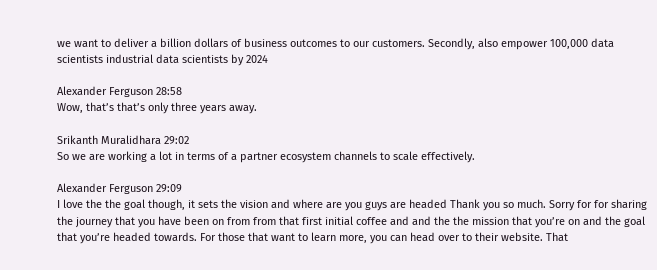we want to deliver a billion dollars of business outcomes to our customers. Secondly, also empower 100,000 data scientists industrial data scientists by 2024

Alexander Ferguson 28:58
Wow, that’s that’s only three years away.

Srikanth Muralidhara 29:02
So we are working a lot in terms of a partner ecosystem channels to scale effectively.

Alexander Ferguson 29:09
I love the the goal though, it sets the vision and where are you guys are headed Thank you so much. Sorry for for sharing the journey that you have been on from from that first initial coffee and and the the mission that you’re on and the goal that you’re headed towards. For those that want to learn more, you can head over to their website. That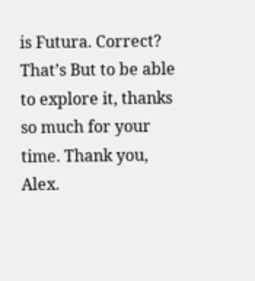is Futura. Correct? That’s But to be able to explore it, thanks so much for your time. Thank you, Alex.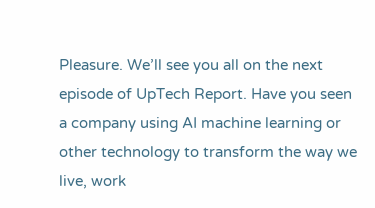Pleasure. We’ll see you all on the next episode of UpTech Report. Have you seen a company using AI machine learning or other technology to transform the way we live, work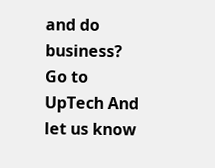and do business? Go to UpTech And let us know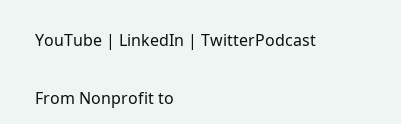YouTube | LinkedIn | TwitterPodcast

From Nonprofit to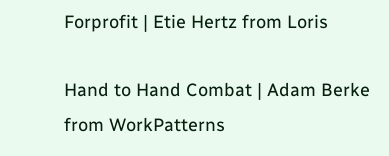Forprofit | Etie Hertz from Loris

Hand to Hand Combat | Adam Berke from WorkPatterns